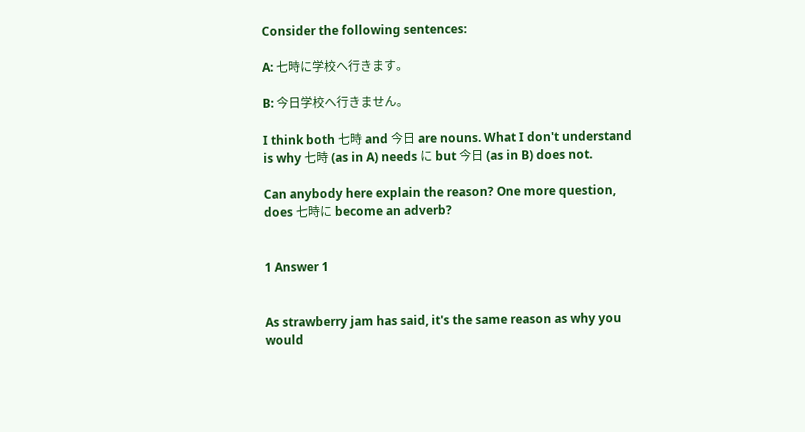Consider the following sentences:

A: 七時に学校へ行きます。

B: 今日学校へ行きません。

I think both 七時 and 今日 are nouns. What I don't understand is why 七時 (as in A) needs に but 今日 (as in B) does not.

Can anybody here explain the reason? One more question, does 七時に become an adverb?


1 Answer 1


As strawberry jam has said, it's the same reason as why you would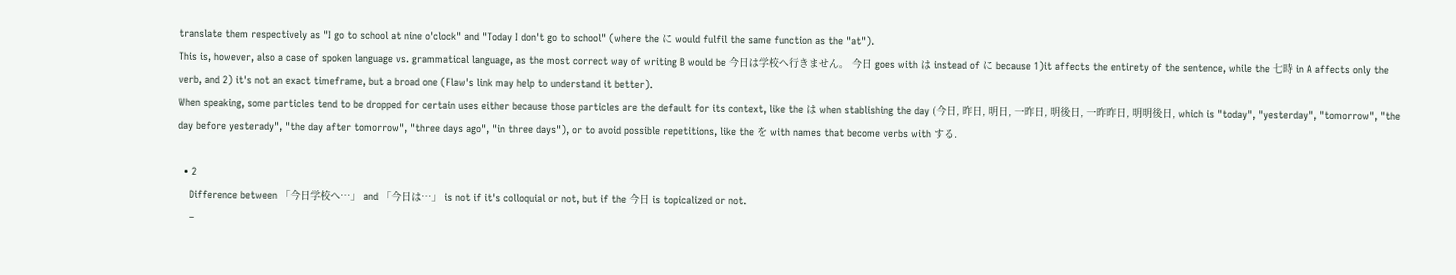translate them respectively as "I go to school at nine o'clock" and "Today I don't go to school" (where the に would fulfil the same function as the "at").
This is, however, also a case of spoken language vs. grammatical language, as the most correct way of writing B would be 今日は学校へ行きません。 今日 goes with は instead of に because 1)it affects the entirety of the sentence, while the 七時 in A affects only the verb, and 2) it's not an exact timeframe, but a broad one (Flaw's link may help to understand it better).
When speaking, some particles tend to be dropped for certain uses either because those particles are the default for its context, like the は when stablishing the day (今日, 昨日, 明日, 一昨日, 明後日, 一昨昨日, 明明後日, which is "today", "yesterday", "tomorrow", "the day before yesterady", "the day after tomorrow", "three days ago", "in three days"), or to avoid possible repetitions, like the を with names that become verbs with する.

  • 2
    Difference between 「今日学校へ…」 and 「今日は…」 is not if it's colloquial or not, but if the 今日 is topicalized or not.
    –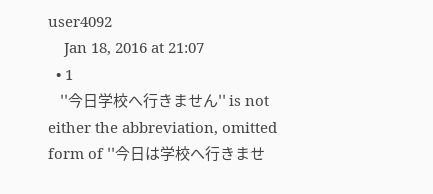user4092
    Jan 18, 2016 at 21:07
  • 1
    ''今日学校へ行きません'' is not either the abbreviation, omitted form of ''今日は学校へ行きませ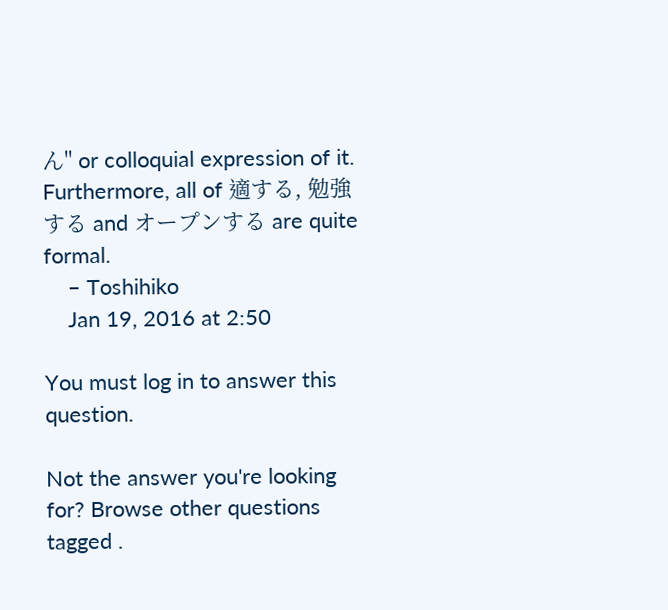ん'' or colloquial expression of it. Furthermore, all of 適する, 勉強する and オープンする are quite formal.
    – Toshihiko
    Jan 19, 2016 at 2:50

You must log in to answer this question.

Not the answer you're looking for? Browse other questions tagged .